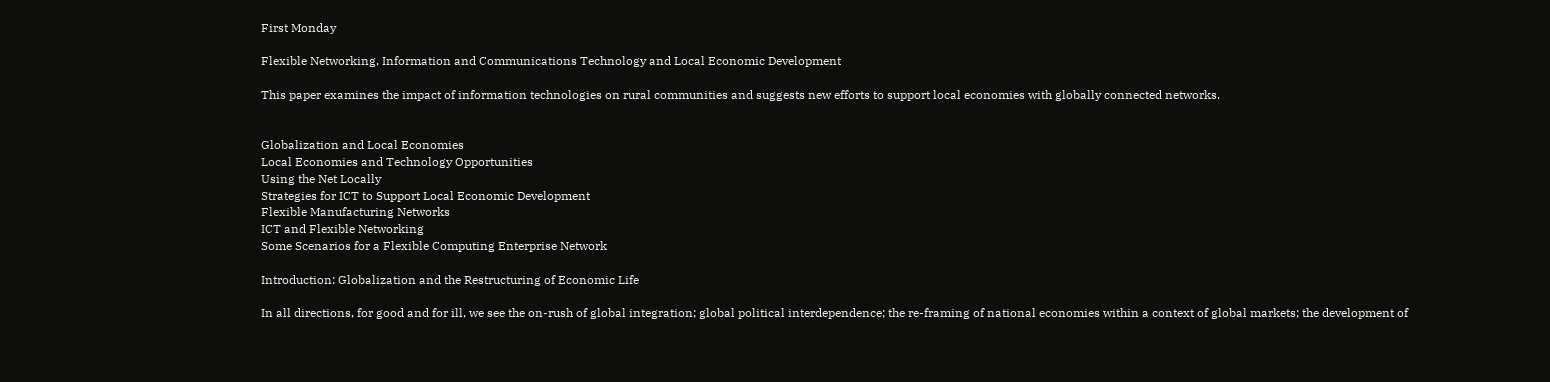First Monday

Flexible Networking, Information and Communications Technology and Local Economic Development

This paper examines the impact of information technologies on rural communities and suggests new efforts to support local economies with globally connected networks.


Globalization and Local Economies
Local Economies and Technology Opportunities
Using the Net Locally
Strategies for ICT to Support Local Economic Development
Flexible Manufacturing Networks
ICT and Flexible Networking
Some Scenarios for a Flexible Computing Enterprise Network

Introduction: Globalization and the Restructuring of Economic Life

In all directions, for good and for ill, we see the on-rush of global integration; global political interdependence; the re-framing of national economies within a context of global markets; the development of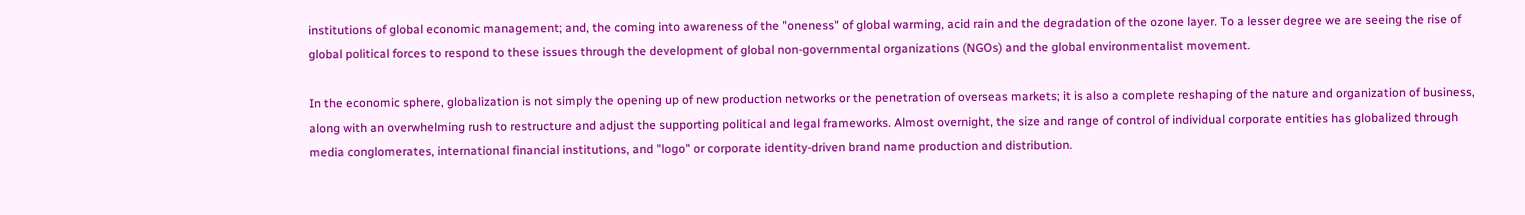institutions of global economic management; and, the coming into awareness of the "oneness" of global warming, acid rain and the degradation of the ozone layer. To a lesser degree we are seeing the rise of global political forces to respond to these issues through the development of global non-governmental organizations (NGOs) and the global environmentalist movement.

In the economic sphere, globalization is not simply the opening up of new production networks or the penetration of overseas markets; it is also a complete reshaping of the nature and organization of business, along with an overwhelming rush to restructure and adjust the supporting political and legal frameworks. Almost overnight, the size and range of control of individual corporate entities has globalized through media conglomerates, international financial institutions, and "logo" or corporate identity-driven brand name production and distribution.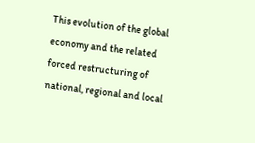This evolution of the global economy and the related forced restructuring of national, regional and local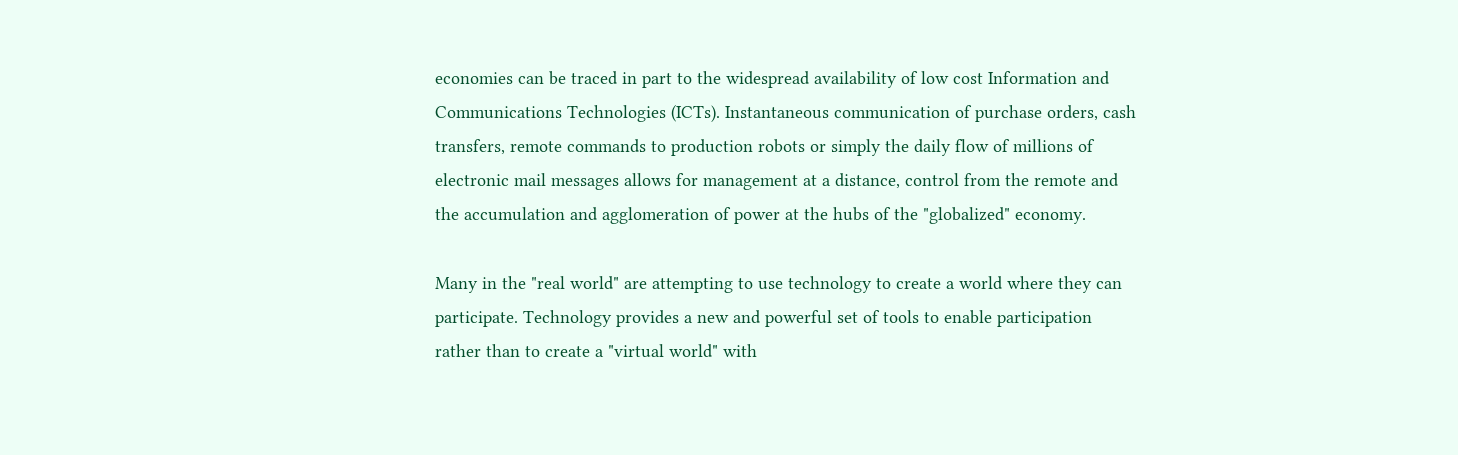economies can be traced in part to the widespread availability of low cost Information and Communications Technologies (ICTs). Instantaneous communication of purchase orders, cash transfers, remote commands to production robots or simply the daily flow of millions of electronic mail messages allows for management at a distance, control from the remote and the accumulation and agglomeration of power at the hubs of the "globalized" economy.

Many in the "real world" are attempting to use technology to create a world where they can participate. Technology provides a new and powerful set of tools to enable participation rather than to create a "virtual world" with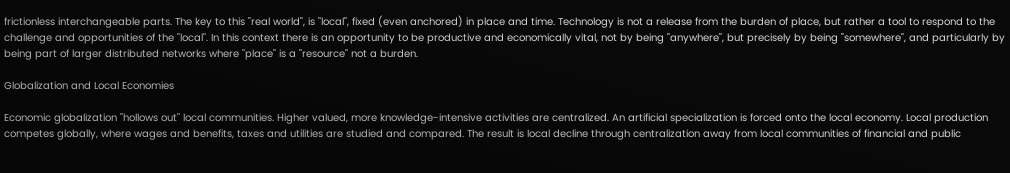frictionless interchangeable parts. The key to this "real world", is "local", fixed (even anchored) in place and time. Technology is not a release from the burden of place, but rather a tool to respond to the challenge and opportunities of the "local". In this context there is an opportunity to be productive and economically vital, not by being "anywhere", but precisely by being "somewhere", and particularly by being part of larger distributed networks where "place" is a "resource" not a burden.

Globalization and Local Economies

Economic globalization "hollows out" local communities. Higher valued, more knowledge-intensive activities are centralized. An artificial specialization is forced onto the local economy. Local production competes globally, where wages and benefits, taxes and utilities are studied and compared. The result is local decline through centralization away from local communities of financial and public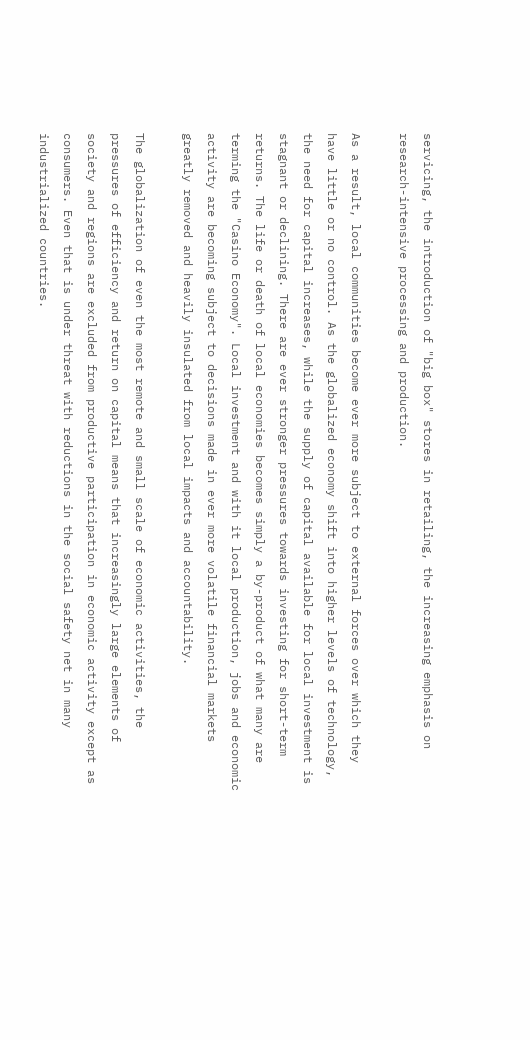servicing, the introduction of "big box" stores in retailing, the increasing emphasis on research-intensive processing and production.

As a result, local communities become ever more subject to external forces over which they have little or no control. As the globalized economy shift into higher levels of technology, the need for capital increases, while the supply of capital available for local investment is stagnant or declining. There are ever stronger pressures towards investing for short-term returns. The life or death of local economies becomes simply a by-product of what many are terming the "Casino Economy". Local investment and with it local production, jobs and economic activity are becoming subject to decisions made in ever more volatile financial markets greatly removed and heavily insulated from local impacts and accountability.

The globalization of even the most remote and small scale of economic activities, the pressures of efficiency and return on capital means that increasingly large elements of society and regions are excluded from productive participation in economic activity except as consumers. Even that is under threat with reductions in the social safety net in many industrialized countries.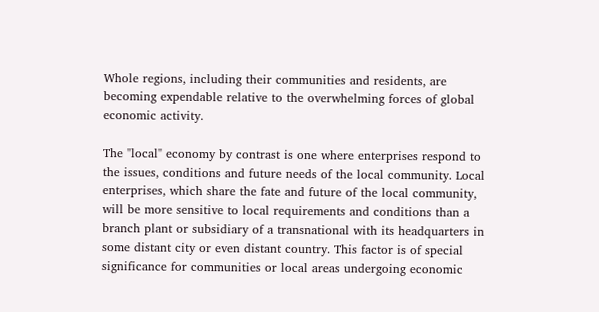Whole regions, including their communities and residents, are becoming expendable relative to the overwhelming forces of global economic activity.

The "local" economy by contrast is one where enterprises respond to the issues, conditions and future needs of the local community. Local enterprises, which share the fate and future of the local community, will be more sensitive to local requirements and conditions than a branch plant or subsidiary of a transnational with its headquarters in some distant city or even distant country. This factor is of special significance for communities or local areas undergoing economic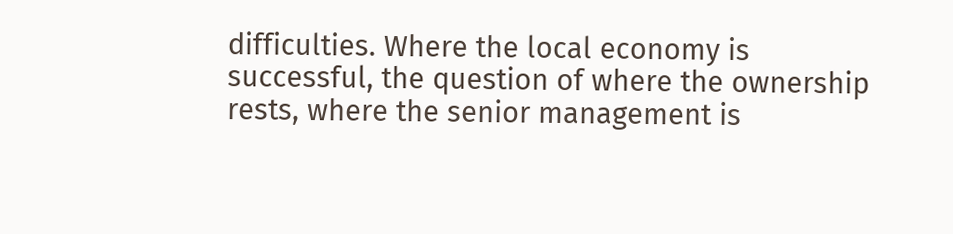difficulties. Where the local economy is successful, the question of where the ownership rests, where the senior management is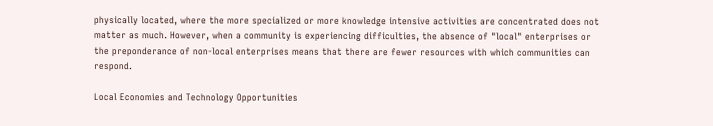physically located, where the more specialized or more knowledge intensive activities are concentrated does not matter as much. However, when a community is experiencing difficulties, the absence of "local" enterprises or the preponderance of non-local enterprises means that there are fewer resources with which communities can respond.

Local Economies and Technology Opportunities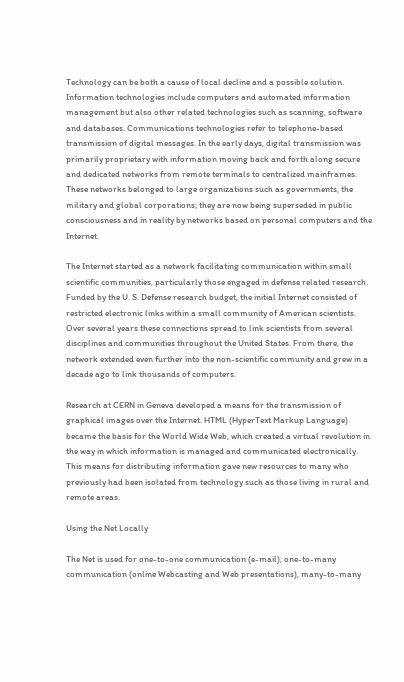Technology can be both a cause of local decline and a possible solution. Information technologies include computers and automated information management but also other related technologies such as scanning, software and databases. Communications technologies refer to telephone-based transmission of digital messages. In the early days, digital transmission was primarily proprietary with information moving back and forth along secure and dedicated networks from remote terminals to centralized mainframes. These networks belonged to large organizations such as governments, the military and global corporations; they are now being superseded in public consciousness and in reality by networks based on personal computers and the Internet.

The Internet started as a network facilitating communication within small scientific communities, particularly those engaged in defense related research. Funded by the U. S. Defense research budget, the initial Internet consisted of restricted electronic links within a small community of American scientists. Over several years these connections spread to link scientists from several disciplines and communities throughout the United States. From there, the network extended even further into the non-scientific community and grew in a decade ago to link thousands of computers.

Research at CERN in Geneva developed a means for the transmission of graphical images over the Internet. HTML (HyperText Markup Language) became the basis for the World Wide Web, which created a virtual revolution in the way in which information is managed and communicated electronically. This means for distributing information gave new resources to many who previously had been isolated from technology such as those living in rural and remote areas.

Using the Net Locally

The Net is used for one-to-one communication (e-mail), one-to-many communication (online Webcasting and Web presentations), many-to-many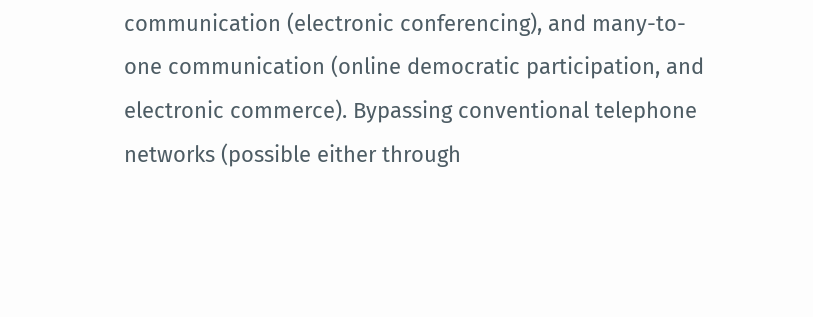communication (electronic conferencing), and many-to-one communication (online democratic participation, and electronic commerce). Bypassing conventional telephone networks (possible either through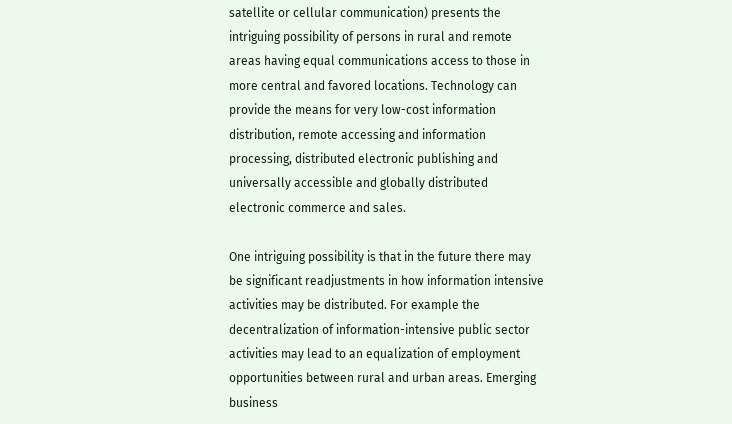satellite or cellular communication) presents the intriguing possibility of persons in rural and remote areas having equal communications access to those in more central and favored locations. Technology can provide the means for very low-cost information distribution, remote accessing and information processing, distributed electronic publishing and universally accessible and globally distributed electronic commerce and sales.

One intriguing possibility is that in the future there may be significant readjustments in how information intensive activities may be distributed. For example the decentralization of information-intensive public sector activities may lead to an equalization of employment opportunities between rural and urban areas. Emerging business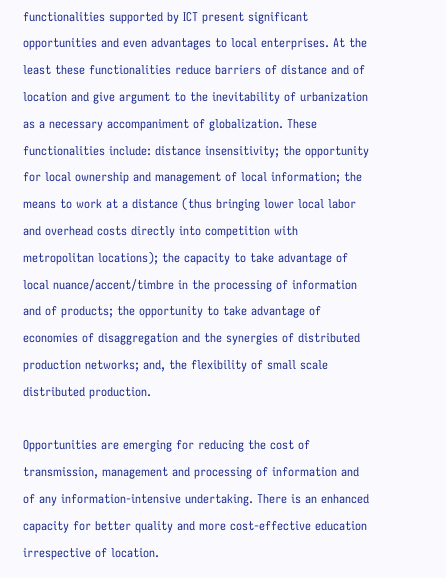functionalities supported by ICT present significant opportunities and even advantages to local enterprises. At the least these functionalities reduce barriers of distance and of location and give argument to the inevitability of urbanization as a necessary accompaniment of globalization. These functionalities include: distance insensitivity; the opportunity for local ownership and management of local information; the means to work at a distance (thus bringing lower local labor and overhead costs directly into competition with metropolitan locations); the capacity to take advantage of local nuance/accent/timbre in the processing of information and of products; the opportunity to take advantage of economies of disaggregation and the synergies of distributed production networks; and, the flexibility of small scale distributed production.

Opportunities are emerging for reducing the cost of transmission, management and processing of information and of any information-intensive undertaking. There is an enhanced capacity for better quality and more cost-effective education irrespective of location.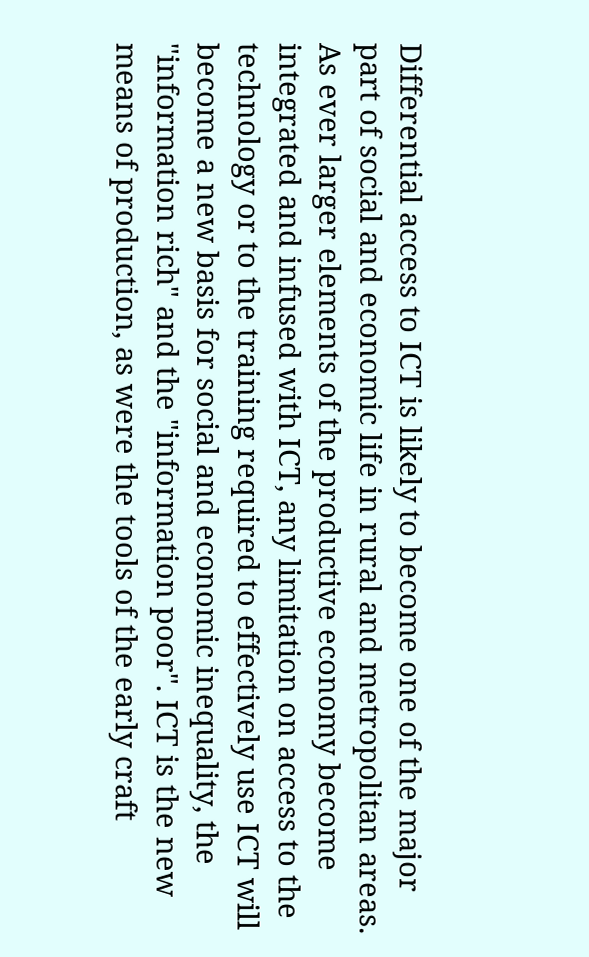Differential access to ICT is likely to become one of the major part of social and economic life in rural and metropolitan areas. As ever larger elements of the productive economy become integrated and infused with ICT, any limitation on access to the technology or to the training required to effectively use ICT will become a new basis for social and economic inequality, the "information rich" and the "information poor". ICT is the new means of production, as were the tools of the early craft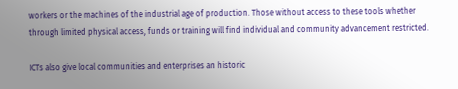workers or the machines of the industrial age of production. Those without access to these tools whether through limited physical access, funds or training will find individual and community advancement restricted.

ICTs also give local communities and enterprises an historic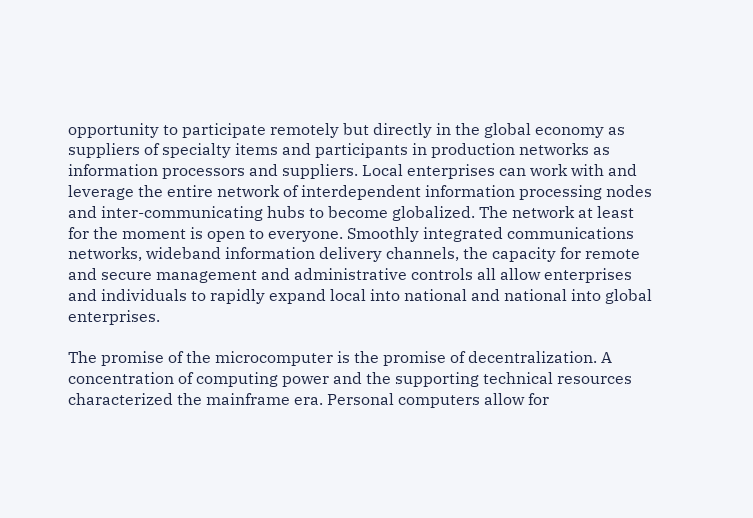opportunity to participate remotely but directly in the global economy as suppliers of specialty items and participants in production networks as information processors and suppliers. Local enterprises can work with and leverage the entire network of interdependent information processing nodes and inter-communicating hubs to become globalized. The network at least for the moment is open to everyone. Smoothly integrated communications networks, wideband information delivery channels, the capacity for remote and secure management and administrative controls all allow enterprises and individuals to rapidly expand local into national and national into global enterprises.

The promise of the microcomputer is the promise of decentralization. A concentration of computing power and the supporting technical resources characterized the mainframe era. Personal computers allow for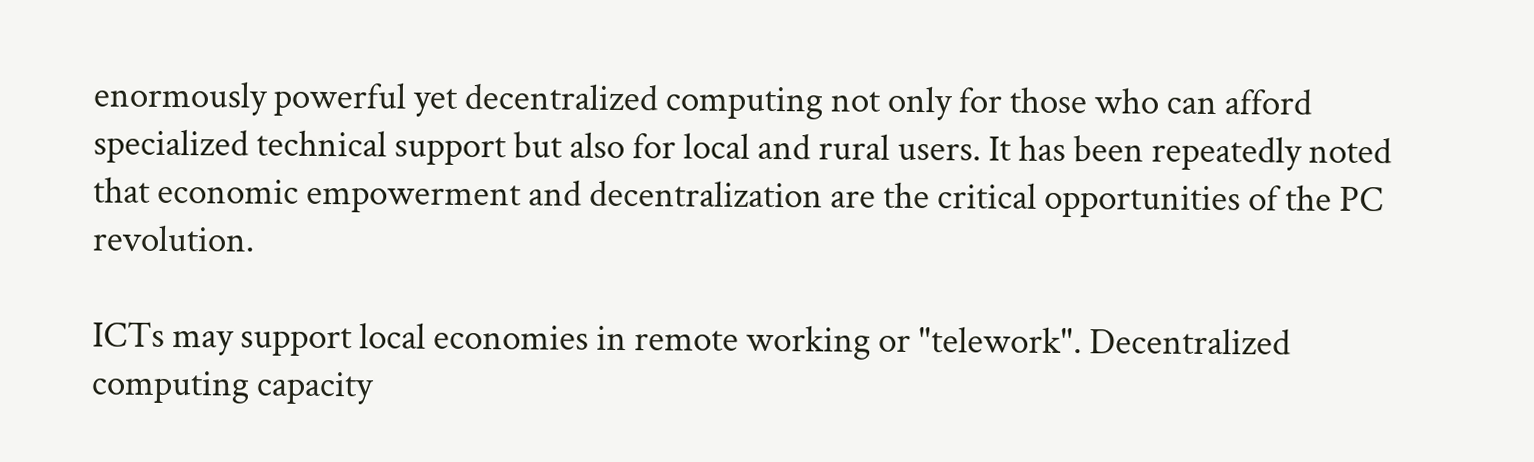enormously powerful yet decentralized computing not only for those who can afford specialized technical support but also for local and rural users. It has been repeatedly noted that economic empowerment and decentralization are the critical opportunities of the PC revolution.

ICTs may support local economies in remote working or "telework". Decentralized computing capacity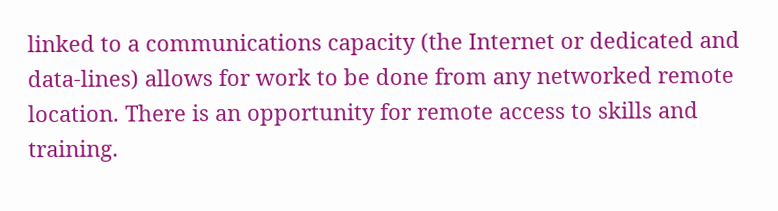linked to a communications capacity (the Internet or dedicated and data-lines) allows for work to be done from any networked remote location. There is an opportunity for remote access to skills and training.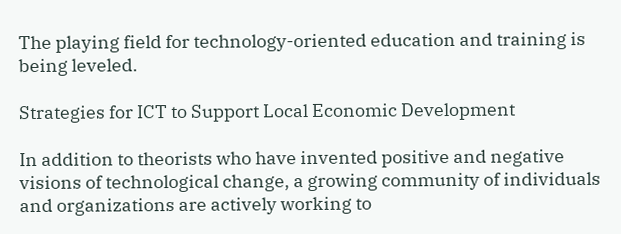The playing field for technology-oriented education and training is being leveled.

Strategies for ICT to Support Local Economic Development

In addition to theorists who have invented positive and negative visions of technological change, a growing community of individuals and organizations are actively working to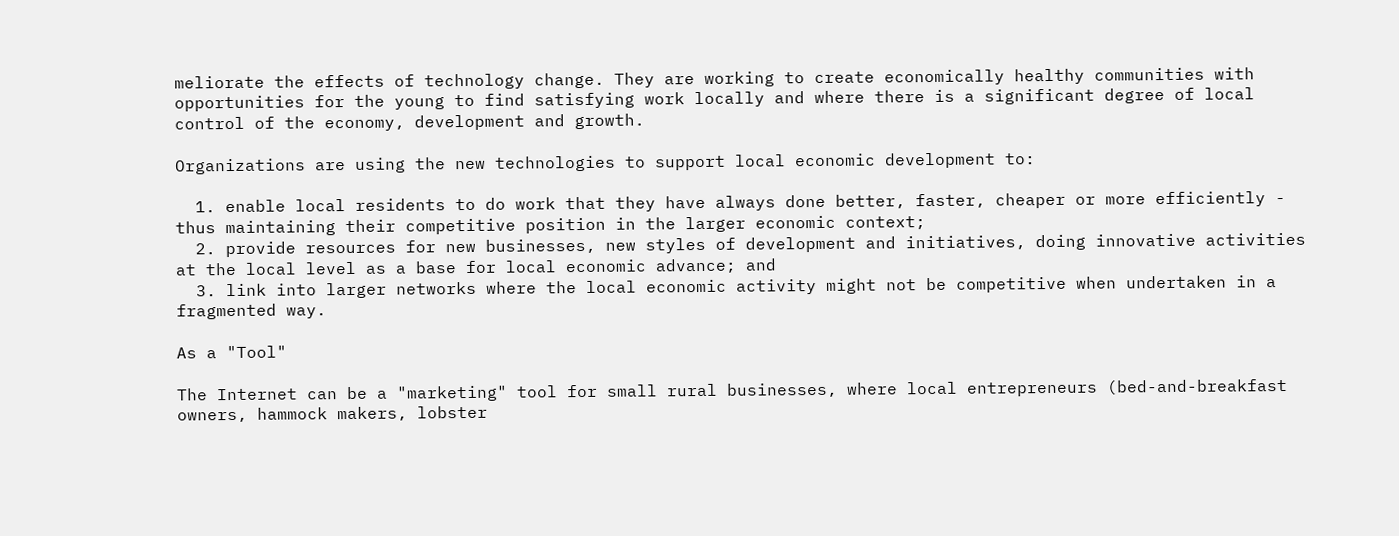meliorate the effects of technology change. They are working to create economically healthy communities with opportunities for the young to find satisfying work locally and where there is a significant degree of local control of the economy, development and growth.

Organizations are using the new technologies to support local economic development to:

  1. enable local residents to do work that they have always done better, faster, cheaper or more efficiently - thus maintaining their competitive position in the larger economic context;
  2. provide resources for new businesses, new styles of development and initiatives, doing innovative activities at the local level as a base for local economic advance; and
  3. link into larger networks where the local economic activity might not be competitive when undertaken in a fragmented way.

As a "Tool"

The Internet can be a "marketing" tool for small rural businesses, where local entrepreneurs (bed-and-breakfast owners, hammock makers, lobster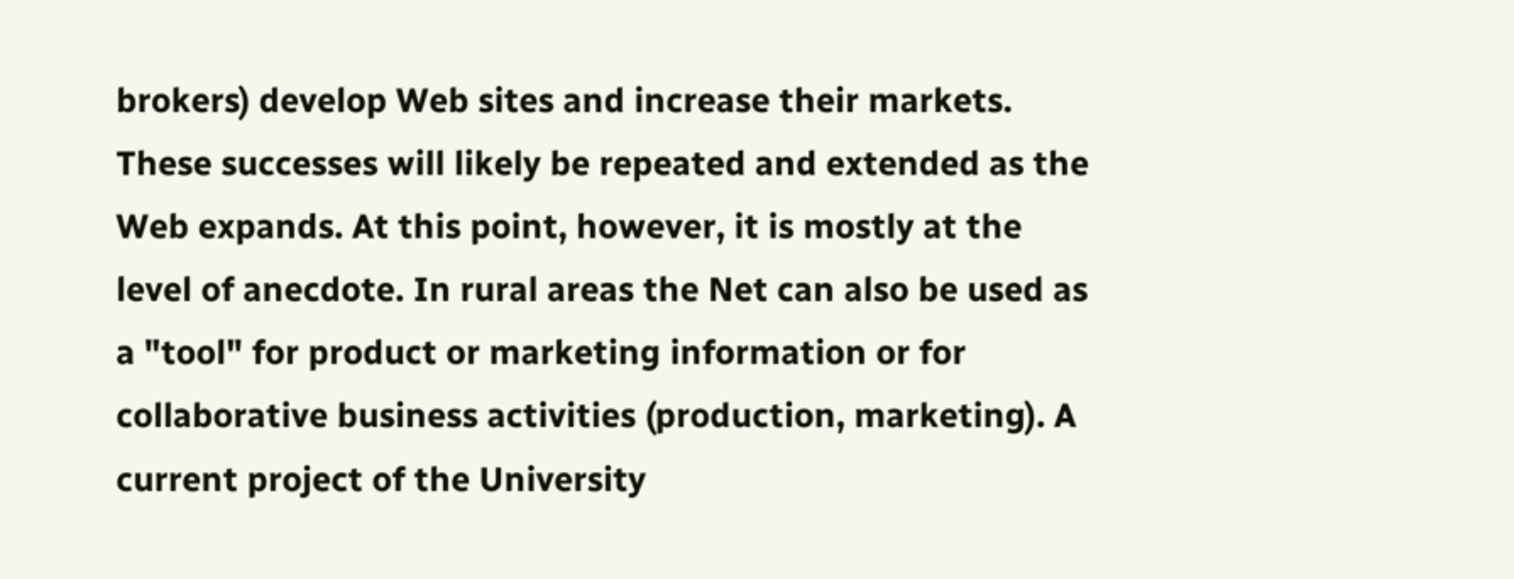brokers) develop Web sites and increase their markets. These successes will likely be repeated and extended as the Web expands. At this point, however, it is mostly at the level of anecdote. In rural areas the Net can also be used as a "tool" for product or marketing information or for collaborative business activities (production, marketing). A current project of the University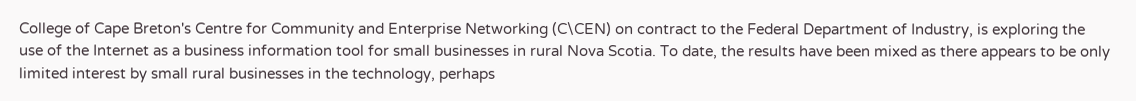College of Cape Breton's Centre for Community and Enterprise Networking (C\CEN) on contract to the Federal Department of Industry, is exploring the use of the Internet as a business information tool for small businesses in rural Nova Scotia. To date, the results have been mixed as there appears to be only limited interest by small rural businesses in the technology, perhaps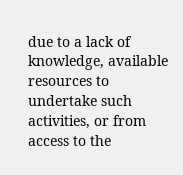due to a lack of knowledge, available resources to undertake such activities, or from access to the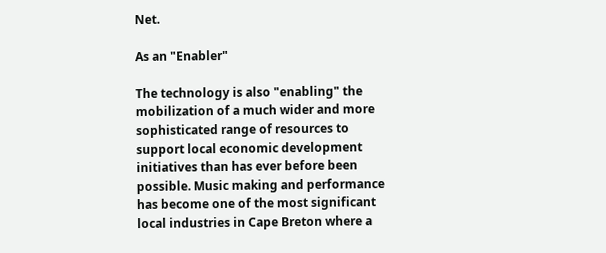Net.

As an "Enabler"

The technology is also "enabling" the mobilization of a much wider and more sophisticated range of resources to support local economic development initiatives than has ever before been possible. Music making and performance has become one of the most significant local industries in Cape Breton where a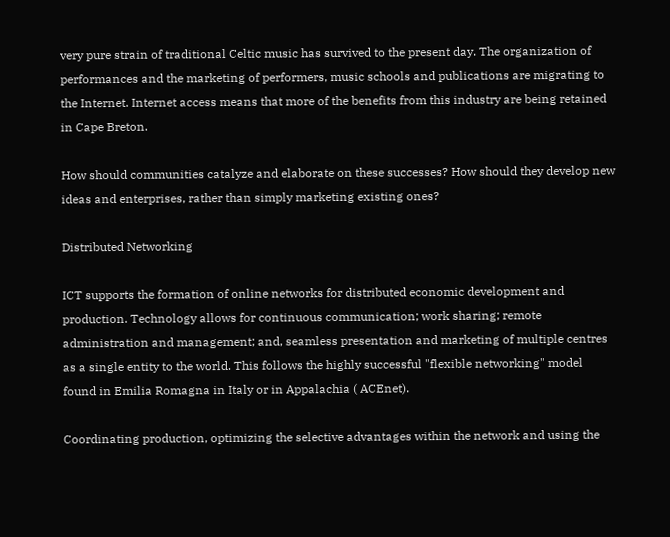very pure strain of traditional Celtic music has survived to the present day. The organization of performances and the marketing of performers, music schools and publications are migrating to the Internet. Internet access means that more of the benefits from this industry are being retained in Cape Breton.

How should communities catalyze and elaborate on these successes? How should they develop new ideas and enterprises, rather than simply marketing existing ones?

Distributed Networking

ICT supports the formation of online networks for distributed economic development and production. Technology allows for continuous communication; work sharing; remote administration and management; and, seamless presentation and marketing of multiple centres as a single entity to the world. This follows the highly successful "flexible networking" model found in Emilia Romagna in Italy or in Appalachia ( ACEnet).

Coordinating production, optimizing the selective advantages within the network and using the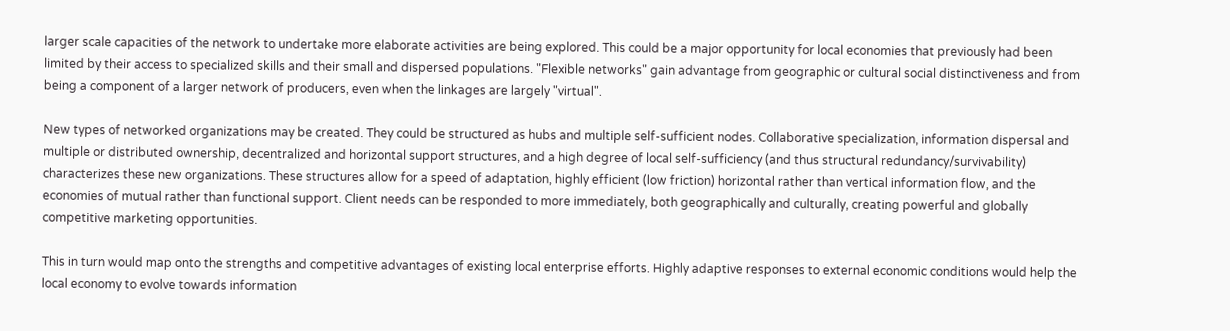larger scale capacities of the network to undertake more elaborate activities are being explored. This could be a major opportunity for local economies that previously had been limited by their access to specialized skills and their small and dispersed populations. "Flexible networks" gain advantage from geographic or cultural social distinctiveness and from being a component of a larger network of producers, even when the linkages are largely "virtual".

New types of networked organizations may be created. They could be structured as hubs and multiple self-sufficient nodes. Collaborative specialization, information dispersal and multiple or distributed ownership, decentralized and horizontal support structures, and a high degree of local self-sufficiency (and thus structural redundancy/survivability) characterizes these new organizations. These structures allow for a speed of adaptation, highly efficient (low friction) horizontal rather than vertical information flow, and the economies of mutual rather than functional support. Client needs can be responded to more immediately, both geographically and culturally, creating powerful and globally competitive marketing opportunities.

This in turn would map onto the strengths and competitive advantages of existing local enterprise efforts. Highly adaptive responses to external economic conditions would help the local economy to evolve towards information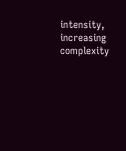intensity, increasing complexity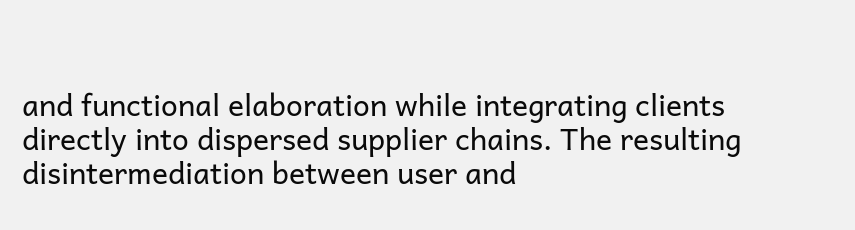and functional elaboration while integrating clients directly into dispersed supplier chains. The resulting disintermediation between user and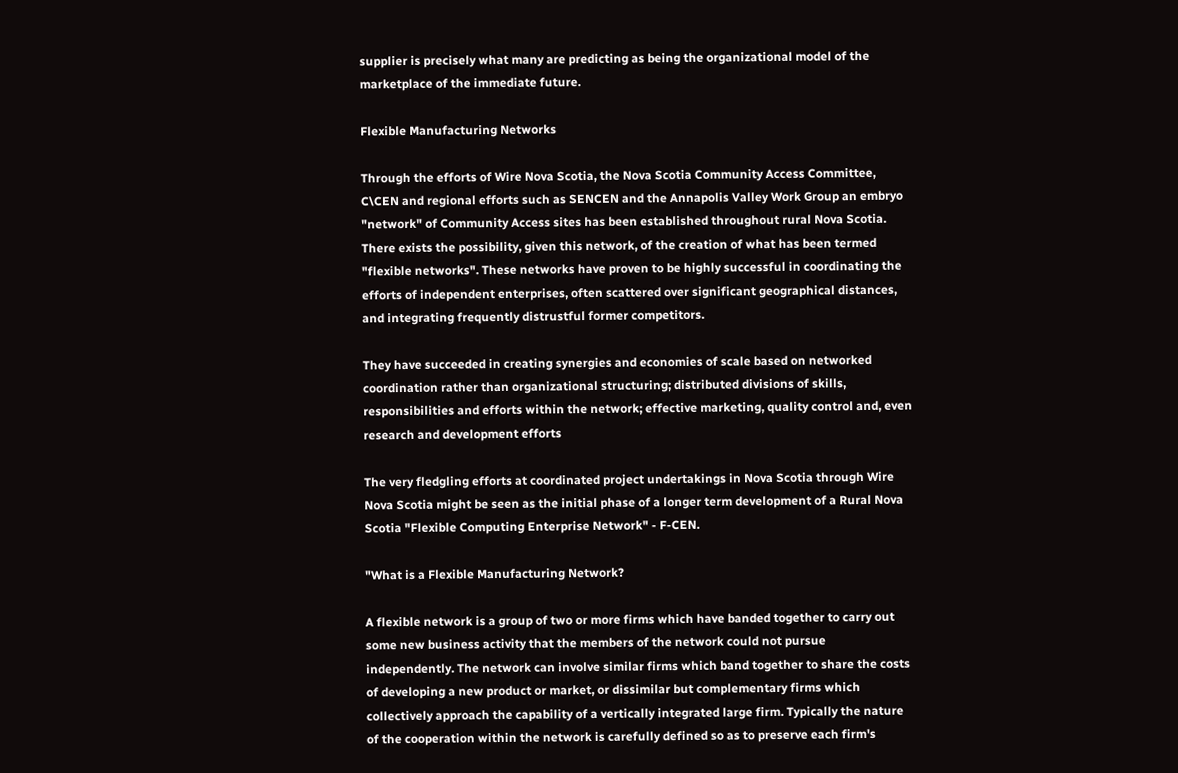supplier is precisely what many are predicting as being the organizational model of the marketplace of the immediate future.

Flexible Manufacturing Networks

Through the efforts of Wire Nova Scotia, the Nova Scotia Community Access Committee, C\CEN and regional efforts such as SENCEN and the Annapolis Valley Work Group an embryo "network" of Community Access sites has been established throughout rural Nova Scotia. There exists the possibility, given this network, of the creation of what has been termed "flexible networks". These networks have proven to be highly successful in coordinating the efforts of independent enterprises, often scattered over significant geographical distances, and integrating frequently distrustful former competitors.

They have succeeded in creating synergies and economies of scale based on networked coordination rather than organizational structuring; distributed divisions of skills, responsibilities and efforts within the network; effective marketing, quality control and, even research and development efforts

The very fledgling efforts at coordinated project undertakings in Nova Scotia through Wire Nova Scotia might be seen as the initial phase of a longer term development of a Rural Nova Scotia "Flexible Computing Enterprise Network" - F-CEN.

"What is a Flexible Manufacturing Network?

A flexible network is a group of two or more firms which have banded together to carry out some new business activity that the members of the network could not pursue independently. The network can involve similar firms which band together to share the costs of developing a new product or market, or dissimilar but complementary firms which collectively approach the capability of a vertically integrated large firm. Typically the nature of the cooperation within the network is carefully defined so as to preserve each firm's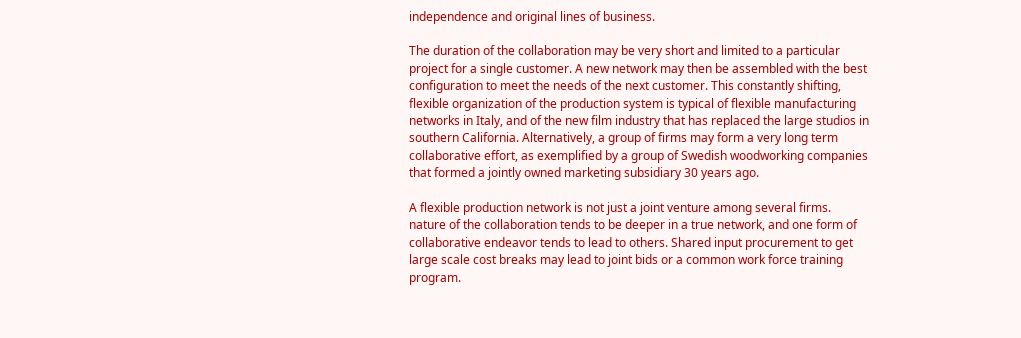independence and original lines of business.

The duration of the collaboration may be very short and limited to a particular project for a single customer. A new network may then be assembled with the best configuration to meet the needs of the next customer. This constantly shifting, flexible organization of the production system is typical of flexible manufacturing networks in Italy, and of the new film industry that has replaced the large studios in southern California. Alternatively, a group of firms may form a very long term collaborative effort, as exemplified by a group of Swedish woodworking companies that formed a jointly owned marketing subsidiary 30 years ago.

A flexible production network is not just a joint venture among several firms. nature of the collaboration tends to be deeper in a true network, and one form of collaborative endeavor tends to lead to others. Shared input procurement to get large scale cost breaks may lead to joint bids or a common work force training program.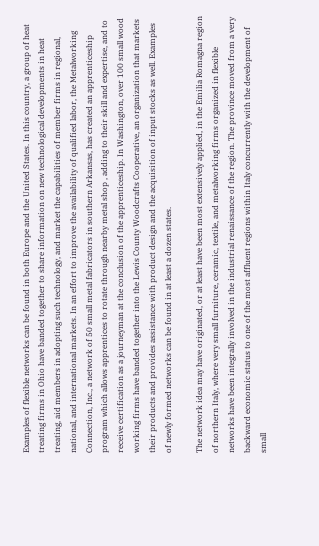Examples of flexible networks can be found in both Europe and the United States. In this country, a group of heat treating firms in Ohio have banded together to share information on new technological developments in heat treating, aid members in adopting such technology, and market the capabilities of member firms in regional, national, and international markets. In an effort to improve the availability of qualified labor, the Metalworking Connection, Inc., a network of 50 small metal fabricators in southern Arkansas, has created an apprenticeship program which allows apprentices to rotate through nearby metal shop , adding to their skill and expertise, and to receive certification as a journeyman at the conclusion of the apprenticeship. In Washington, over 100 small wood working firms have banded together into the Lewis County Woodcrafts Cooperative, an organization that markets their products and provides assistance with product design and the acquisition of input stocks as well. Examples of newly formed networks can be found in at least a dozen states.

The network idea may have originated, or at least have been most extensively applied, in the Emilia Romagna region of northern Italy, where very small furniture, ceramic, textile, and metalworking firms organized in flexible networks have been integrally involved in the industrial renaissance of the region. The province moved from a very backward economic status to one of the most affluent regions within Italy concurrently with the development of small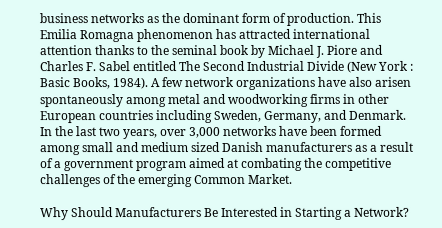business networks as the dominant form of production. This Emilia Romagna phenomenon has attracted international attention thanks to the seminal book by Michael J. Piore and Charles F. Sabel entitled The Second Industrial Divide (New York : Basic Books, 1984). A few network organizations have also arisen spontaneously among metal and woodworking firms in other European countries including Sweden, Germany, and Denmark. In the last two years, over 3,000 networks have been formed among small and medium sized Danish manufacturers as a result of a government program aimed at combating the competitive challenges of the emerging Common Market.

Why Should Manufacturers Be Interested in Starting a Network?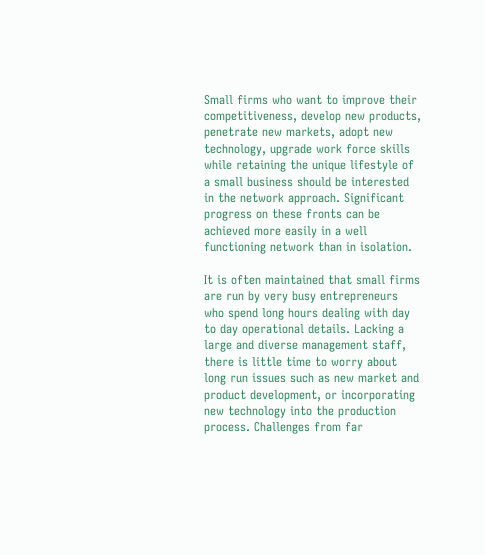Small firms who want to improve their competitiveness, develop new products, penetrate new markets, adopt new technology, upgrade work force skills while retaining the unique lifestyle of a small business should be interested in the network approach. Significant progress on these fronts can be achieved more easily in a well functioning network than in isolation.

It is often maintained that small firms are run by very busy entrepreneurs who spend long hours dealing with day to day operational details. Lacking a large and diverse management staff, there is little time to worry about long run issues such as new market and product development, or incorporating new technology into the production process. Challenges from far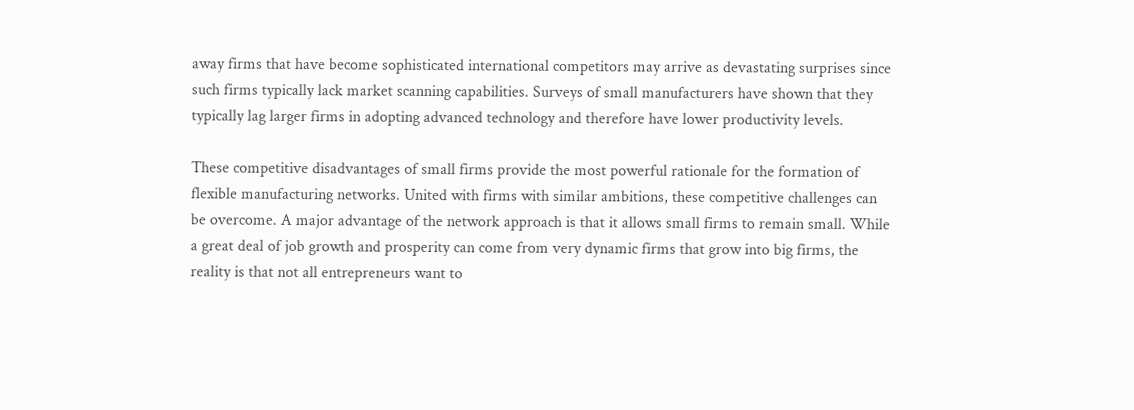away firms that have become sophisticated international competitors may arrive as devastating surprises since such firms typically lack market scanning capabilities. Surveys of small manufacturers have shown that they typically lag larger firms in adopting advanced technology and therefore have lower productivity levels.

These competitive disadvantages of small firms provide the most powerful rationale for the formation of flexible manufacturing networks. United with firms with similar ambitions, these competitive challenges can be overcome. A major advantage of the network approach is that it allows small firms to remain small. While a great deal of job growth and prosperity can come from very dynamic firms that grow into big firms, the reality is that not all entrepreneurs want to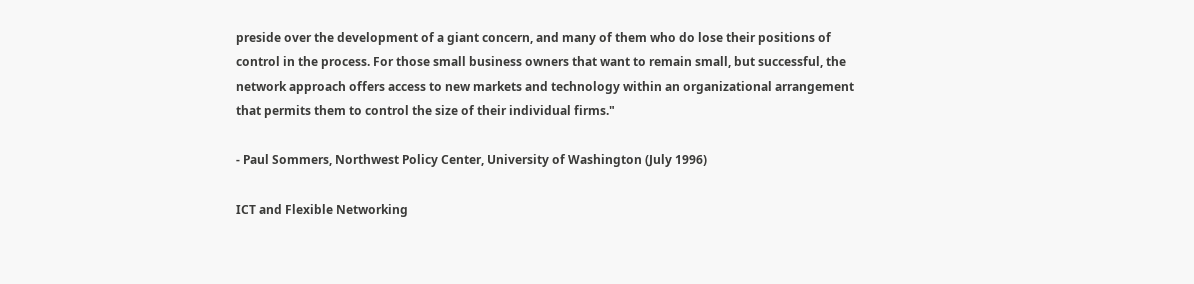preside over the development of a giant concern, and many of them who do lose their positions of control in the process. For those small business owners that want to remain small, but successful, the network approach offers access to new markets and technology within an organizational arrangement that permits them to control the size of their individual firms."

- Paul Sommers, Northwest Policy Center, University of Washington (July 1996)

ICT and Flexible Networking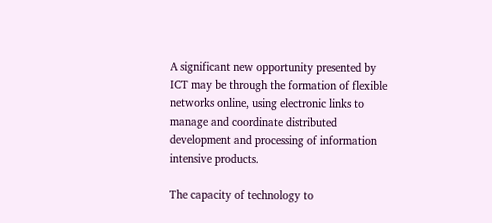A significant new opportunity presented by ICT may be through the formation of flexible networks online, using electronic links to manage and coordinate distributed development and processing of information intensive products.

The capacity of technology to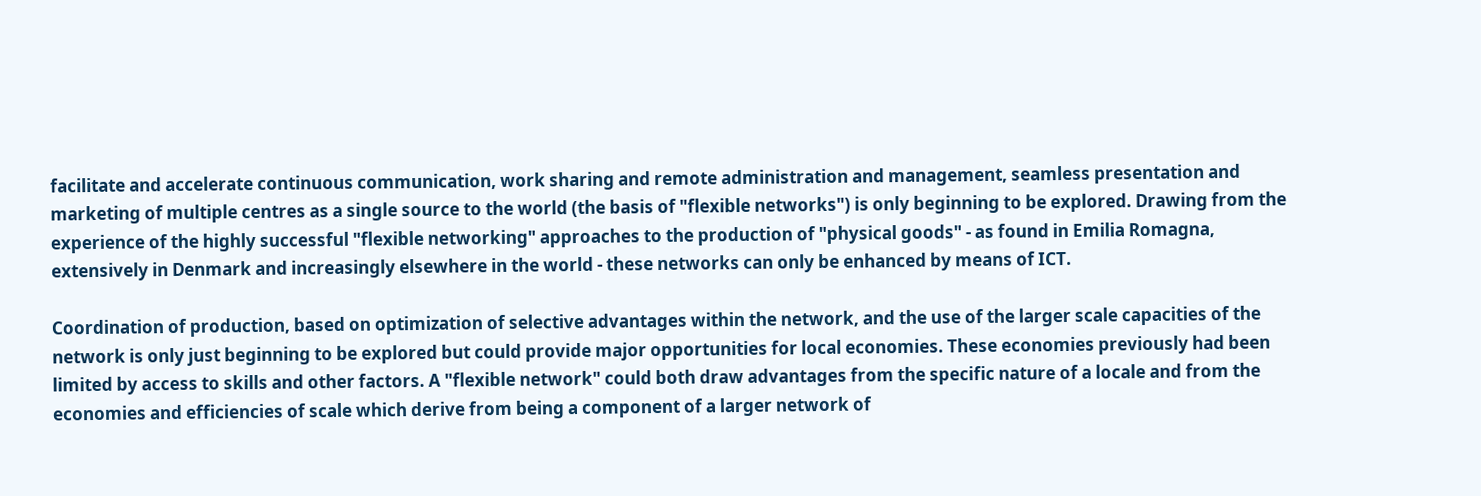facilitate and accelerate continuous communication, work sharing and remote administration and management, seamless presentation and marketing of multiple centres as a single source to the world (the basis of "flexible networks") is only beginning to be explored. Drawing from the experience of the highly successful "flexible networking" approaches to the production of "physical goods" - as found in Emilia Romagna, extensively in Denmark and increasingly elsewhere in the world - these networks can only be enhanced by means of ICT.

Coordination of production, based on optimization of selective advantages within the network, and the use of the larger scale capacities of the network is only just beginning to be explored but could provide major opportunities for local economies. These economies previously had been limited by access to skills and other factors. A "flexible network" could both draw advantages from the specific nature of a locale and from the economies and efficiencies of scale which derive from being a component of a larger network of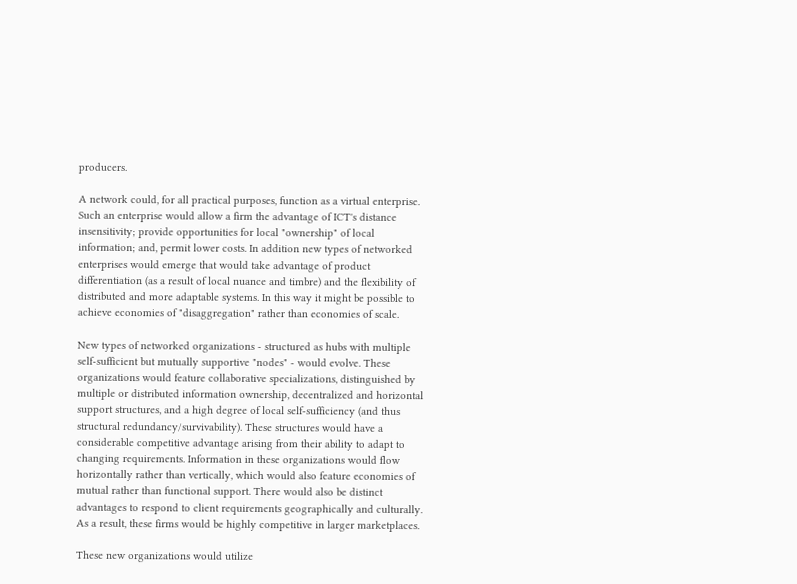producers.

A network could, for all practical purposes, function as a virtual enterprise. Such an enterprise would allow a firm the advantage of ICT's distance insensitivity; provide opportunities for local "ownership" of local information; and, permit lower costs. In addition new types of networked enterprises would emerge that would take advantage of product differentiation (as a result of local nuance and timbre) and the flexibility of distributed and more adaptable systems. In this way it might be possible to achieve economies of "disaggregation" rather than economies of scale.

New types of networked organizations - structured as hubs with multiple self-sufficient but mutually supportive "nodes" - would evolve. These organizations would feature collaborative specializations, distinguished by multiple or distributed information ownership, decentralized and horizontal support structures, and a high degree of local self-sufficiency (and thus structural redundancy/survivability). These structures would have a considerable competitive advantage arising from their ability to adapt to changing requirements. Information in these organizations would flow horizontally rather than vertically, which would also feature economies of mutual rather than functional support. There would also be distinct advantages to respond to client requirements geographically and culturally. As a result, these firms would be highly competitive in larger marketplaces.

These new organizations would utilize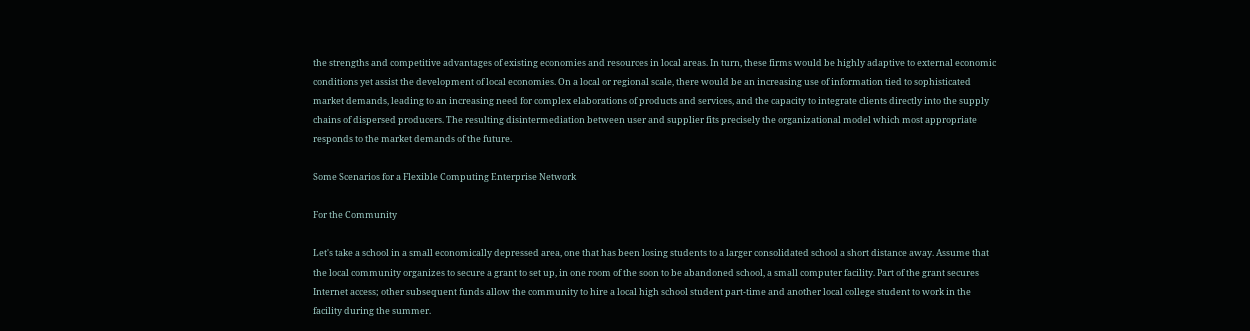the strengths and competitive advantages of existing economies and resources in local areas. In turn, these firms would be highly adaptive to external economic conditions yet assist the development of local economies. On a local or regional scale, there would be an increasing use of information tied to sophisticated market demands, leading to an increasing need for complex elaborations of products and services, and the capacity to integrate clients directly into the supply chains of dispersed producers. The resulting disintermediation between user and supplier fits precisely the organizational model which most appropriate responds to the market demands of the future.

Some Scenarios for a Flexible Computing Enterprise Network

For the Community

Let's take a school in a small economically depressed area, one that has been losing students to a larger consolidated school a short distance away. Assume that the local community organizes to secure a grant to set up, in one room of the soon to be abandoned school, a small computer facility. Part of the grant secures Internet access; other subsequent funds allow the community to hire a local high school student part-time and another local college student to work in the facility during the summer.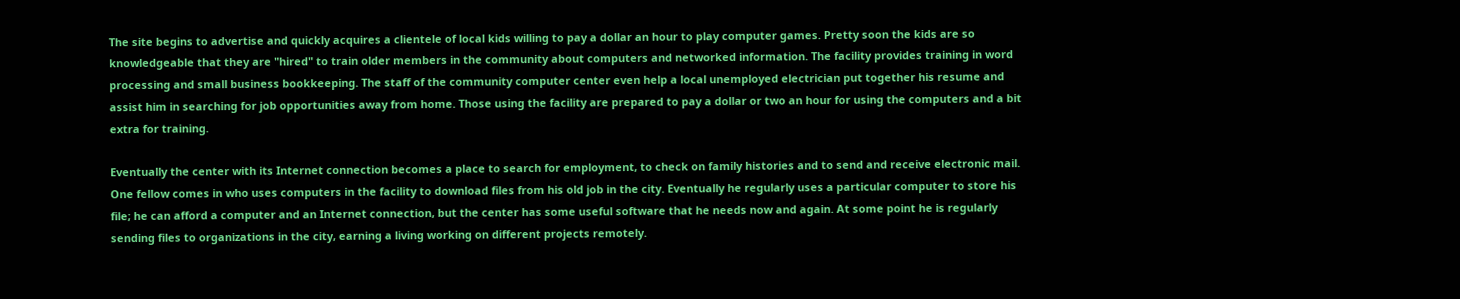The site begins to advertise and quickly acquires a clientele of local kids willing to pay a dollar an hour to play computer games. Pretty soon the kids are so knowledgeable that they are "hired" to train older members in the community about computers and networked information. The facility provides training in word processing and small business bookkeeping. The staff of the community computer center even help a local unemployed electrician put together his resume and assist him in searching for job opportunities away from home. Those using the facility are prepared to pay a dollar or two an hour for using the computers and a bit extra for training.

Eventually the center with its Internet connection becomes a place to search for employment, to check on family histories and to send and receive electronic mail. One fellow comes in who uses computers in the facility to download files from his old job in the city. Eventually he regularly uses a particular computer to store his file; he can afford a computer and an Internet connection, but the center has some useful software that he needs now and again. At some point he is regularly sending files to organizations in the city, earning a living working on different projects remotely.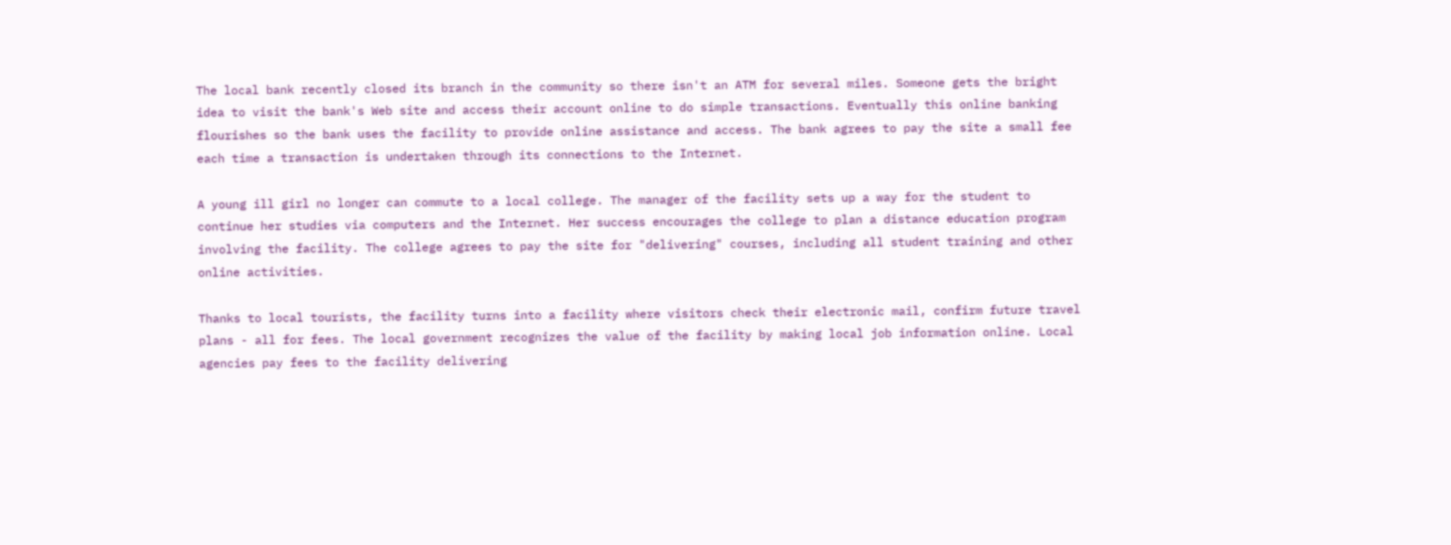The local bank recently closed its branch in the community so there isn't an ATM for several miles. Someone gets the bright idea to visit the bank's Web site and access their account online to do simple transactions. Eventually this online banking flourishes so the bank uses the facility to provide online assistance and access. The bank agrees to pay the site a small fee each time a transaction is undertaken through its connections to the Internet.

A young ill girl no longer can commute to a local college. The manager of the facility sets up a way for the student to continue her studies via computers and the Internet. Her success encourages the college to plan a distance education program involving the facility. The college agrees to pay the site for "delivering" courses, including all student training and other online activities.

Thanks to local tourists, the facility turns into a facility where visitors check their electronic mail, confirm future travel plans - all for fees. The local government recognizes the value of the facility by making local job information online. Local agencies pay fees to the facility delivering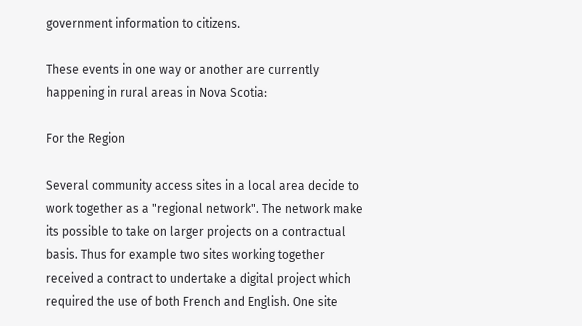government information to citizens.

These events in one way or another are currently happening in rural areas in Nova Scotia:

For the Region

Several community access sites in a local area decide to work together as a "regional network". The network make its possible to take on larger projects on a contractual basis. Thus for example two sites working together received a contract to undertake a digital project which required the use of both French and English. One site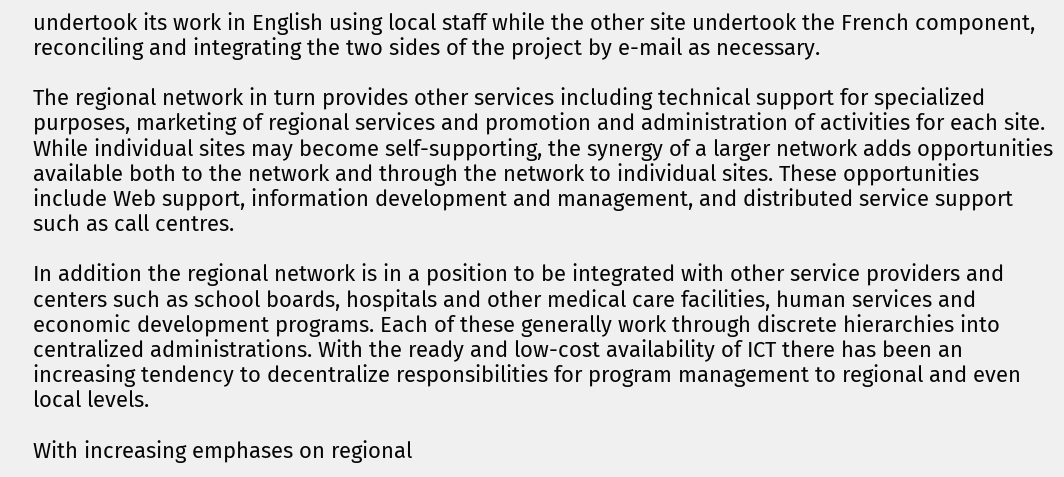undertook its work in English using local staff while the other site undertook the French component, reconciling and integrating the two sides of the project by e-mail as necessary.

The regional network in turn provides other services including technical support for specialized purposes, marketing of regional services and promotion and administration of activities for each site. While individual sites may become self-supporting, the synergy of a larger network adds opportunities available both to the network and through the network to individual sites. These opportunities include Web support, information development and management, and distributed service support such as call centres.

In addition the regional network is in a position to be integrated with other service providers and centers such as school boards, hospitals and other medical care facilities, human services and economic development programs. Each of these generally work through discrete hierarchies into centralized administrations. With the ready and low-cost availability of ICT there has been an increasing tendency to decentralize responsibilities for program management to regional and even local levels.

With increasing emphases on regional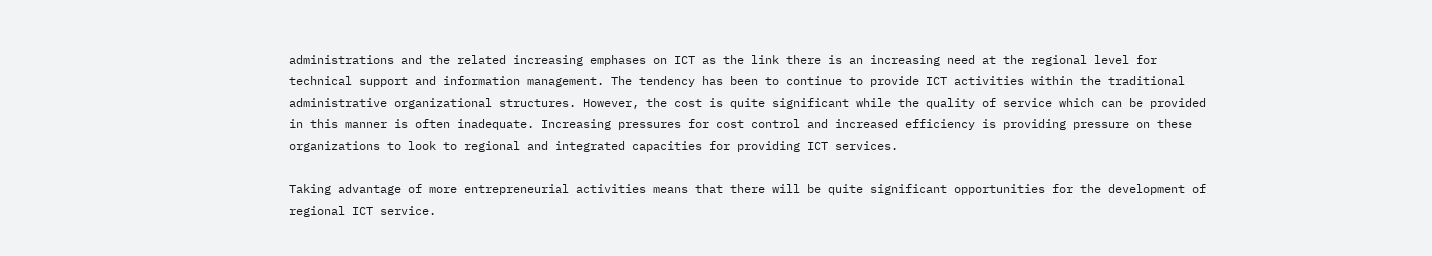administrations and the related increasing emphases on ICT as the link there is an increasing need at the regional level for technical support and information management. The tendency has been to continue to provide ICT activities within the traditional administrative organizational structures. However, the cost is quite significant while the quality of service which can be provided in this manner is often inadequate. Increasing pressures for cost control and increased efficiency is providing pressure on these organizations to look to regional and integrated capacities for providing ICT services.

Taking advantage of more entrepreneurial activities means that there will be quite significant opportunities for the development of regional ICT service.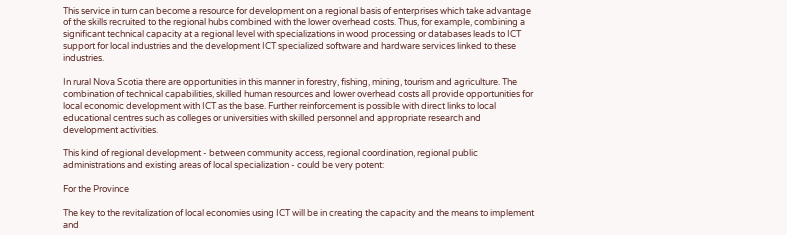This service in turn can become a resource for development on a regional basis of enterprises which take advantage of the skills recruited to the regional hubs combined with the lower overhead costs. Thus, for example, combining a significant technical capacity at a regional level with specializations in wood processing or databases leads to ICT support for local industries and the development ICT specialized software and hardware services linked to these industries.

In rural Nova Scotia there are opportunities in this manner in forestry, fishing, mining, tourism and agriculture. The combination of technical capabilities, skilled human resources and lower overhead costs all provide opportunities for local economic development with ICT as the base. Further reinforcement is possible with direct links to local educational centres such as colleges or universities with skilled personnel and appropriate research and development activities.

This kind of regional development - between community access, regional coordination, regional public administrations and existing areas of local specialization - could be very potent:

For the Province

The key to the revitalization of local economies using ICT will be in creating the capacity and the means to implement and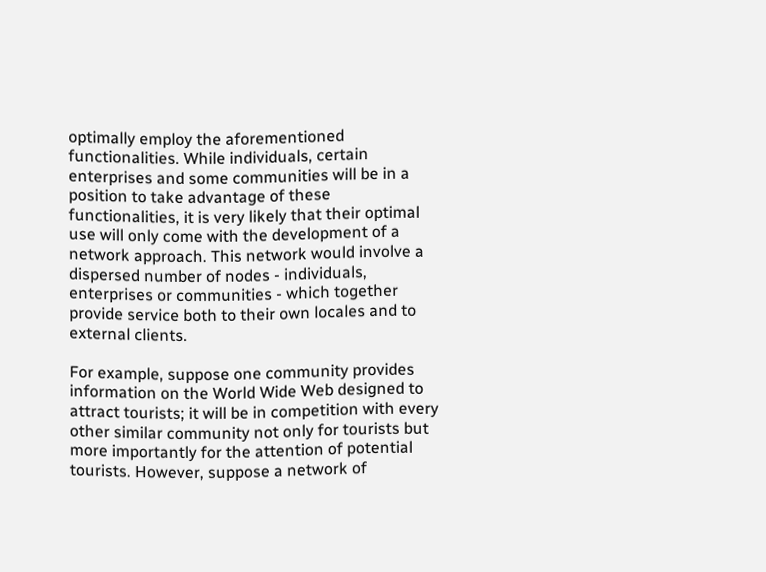optimally employ the aforementioned functionalities. While individuals, certain enterprises and some communities will be in a position to take advantage of these functionalities, it is very likely that their optimal use will only come with the development of a network approach. This network would involve a dispersed number of nodes - individuals, enterprises or communities - which together provide service both to their own locales and to external clients.

For example, suppose one community provides information on the World Wide Web designed to attract tourists; it will be in competition with every other similar community not only for tourists but more importantly for the attention of potential tourists. However, suppose a network of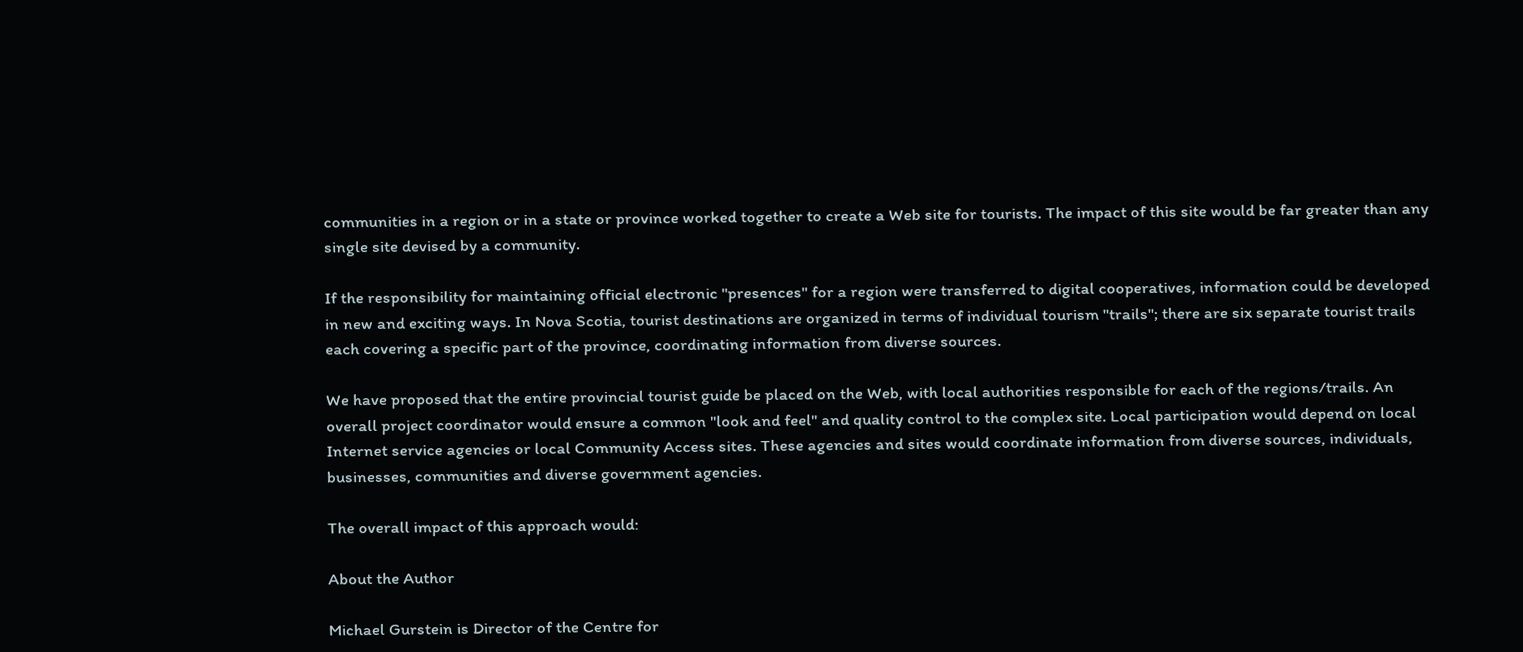communities in a region or in a state or province worked together to create a Web site for tourists. The impact of this site would be far greater than any single site devised by a community.

If the responsibility for maintaining official electronic "presences" for a region were transferred to digital cooperatives, information could be developed in new and exciting ways. In Nova Scotia, tourist destinations are organized in terms of individual tourism "trails"; there are six separate tourist trails each covering a specific part of the province, coordinating information from diverse sources.

We have proposed that the entire provincial tourist guide be placed on the Web, with local authorities responsible for each of the regions/trails. An overall project coordinator would ensure a common "look and feel" and quality control to the complex site. Local participation would depend on local Internet service agencies or local Community Access sites. These agencies and sites would coordinate information from diverse sources, individuals, businesses, communities and diverse government agencies.

The overall impact of this approach would:

About the Author

Michael Gurstein is Director of the Centre for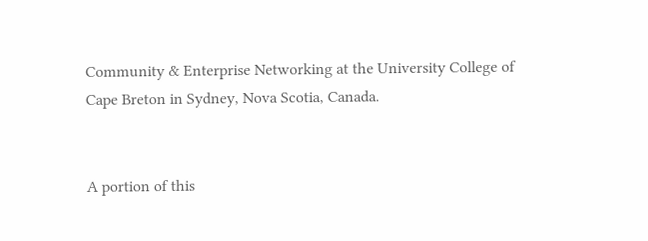Community & Enterprise Networking at the University College of Cape Breton in Sydney, Nova Scotia, Canada.


A portion of this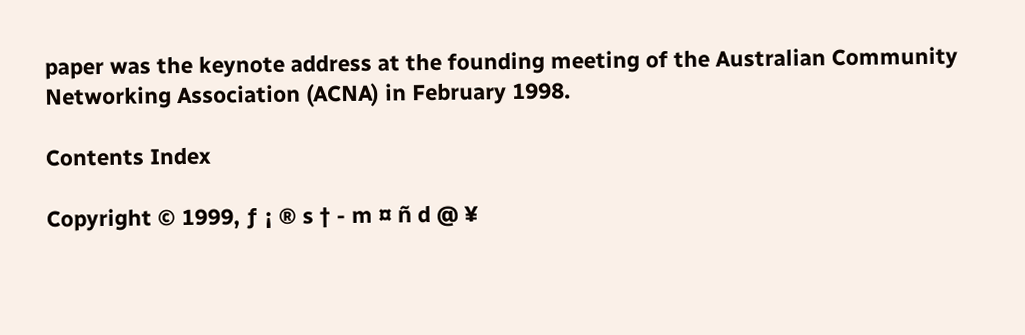paper was the keynote address at the founding meeting of the Australian Community Networking Association (ACNA) in February 1998.

Contents Index

Copyright © 1999, ƒ ¡ ® s † - m ¤ ñ d @ ¥